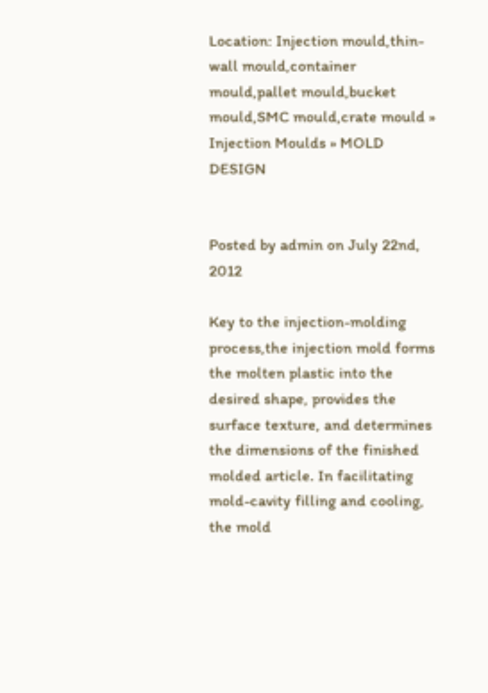Location: Injection mould,thin-wall mould,container mould,pallet mould,bucket mould,SMC mould,crate mould » Injection Moulds » MOLD DESIGN


Posted by admin on July 22nd, 2012

Key to the injection-molding process,the injection mold forms the molten plastic into the desired shape, provides the surface texture, and determines the dimensions of the finished molded article. In facilitating mold-cavity filling and cooling, the mold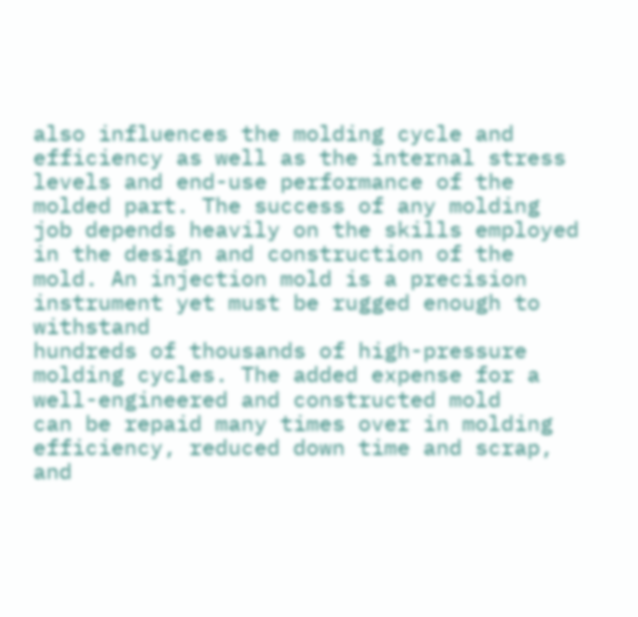also influences the molding cycle and efficiency as well as the internal stress levels and end-use performance of the molded part. The success of any molding job depends heavily on the skills employed in the design and construction of the mold. An injection mold is a precision instrument yet must be rugged enough to withstand
hundreds of thousands of high-pressure molding cycles. The added expense for a well-engineered and constructed mold
can be repaid many times over in molding efficiency, reduced down time and scrap, and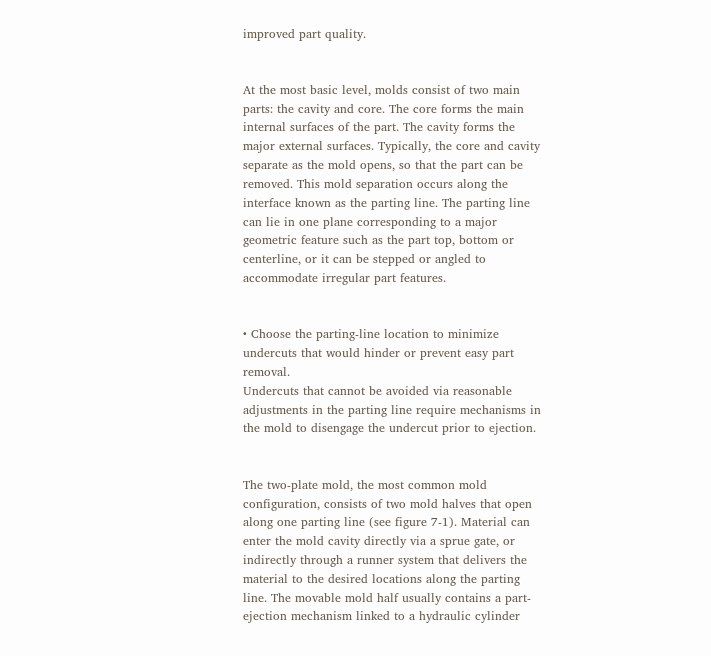improved part quality.


At the most basic level, molds consist of two main parts: the cavity and core. The core forms the main internal surfaces of the part. The cavity forms the major external surfaces. Typically, the core and cavity separate as the mold opens, so that the part can be removed. This mold separation occurs along the interface known as the parting line. The parting line can lie in one plane corresponding to a major geometric feature such as the part top, bottom or centerline, or it can be stepped or angled to accommodate irregular part features.


• Choose the parting-line location to minimize undercuts that would hinder or prevent easy part removal.
Undercuts that cannot be avoided via reasonable adjustments in the parting line require mechanisms in the mold to disengage the undercut prior to ejection.


The two-plate mold, the most common mold configuration, consists of two mold halves that open along one parting line (see figure 7-1). Material can enter the mold cavity directly via a sprue gate, or indirectly through a runner system that delivers the material to the desired locations along the parting line. The movable mold half usually contains a part-ejection mechanism linked to a hydraulic cylinder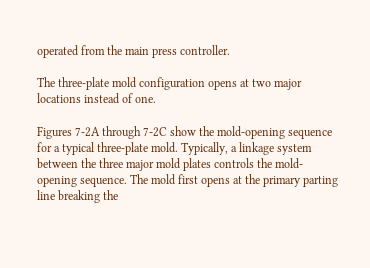operated from the main press controller.

The three-plate mold configuration opens at two major locations instead of one.

Figures 7-2A through 7-2C show the mold-opening sequence for a typical three-plate mold. Typically, a linkage system between the three major mold plates controls the mold-opening sequence. The mold first opens at the primary parting line breaking the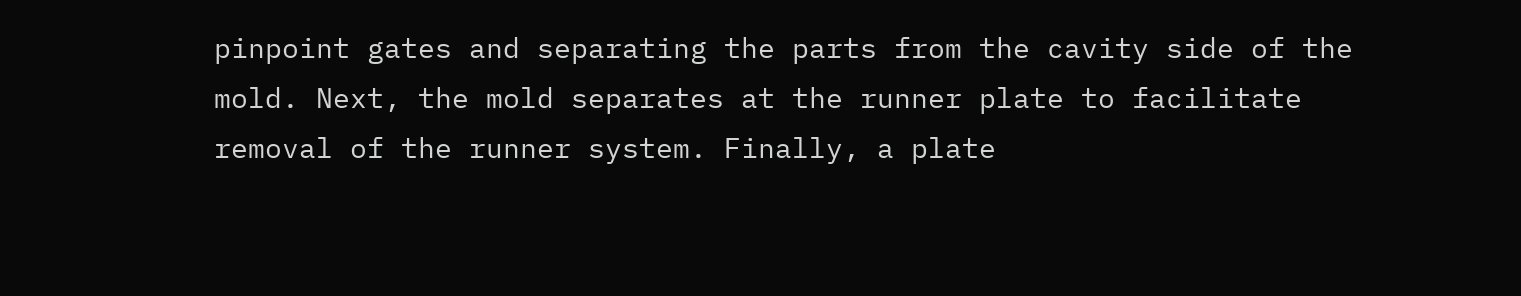pinpoint gates and separating the parts from the cavity side of the mold. Next, the mold separates at the runner plate to facilitate removal of the runner system. Finally, a plate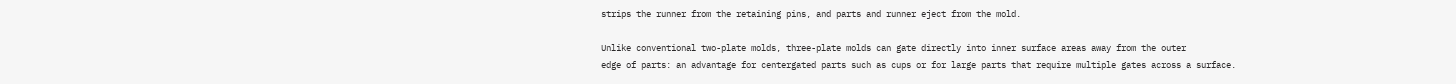strips the runner from the retaining pins, and parts and runner eject from the mold.

Unlike conventional two-plate molds, three-plate molds can gate directly into inner surface areas away from the outer
edge of parts: an advantage for centergated parts such as cups or for large parts that require multiple gates across a surface.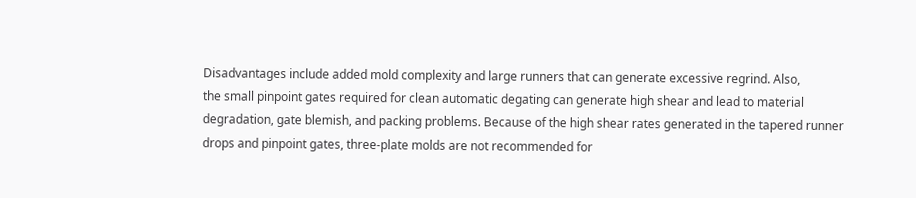Disadvantages include added mold complexity and large runners that can generate excessive regrind. Also,
the small pinpoint gates required for clean automatic degating can generate high shear and lead to material degradation, gate blemish, and packing problems. Because of the high shear rates generated in the tapered runner drops and pinpoint gates, three-plate molds are not recommended for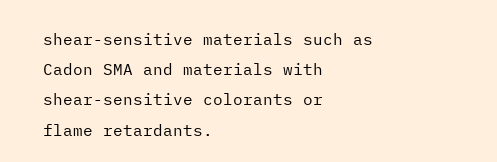shear-sensitive materials such as Cadon SMA and materials with shear-sensitive colorants or flame retardants.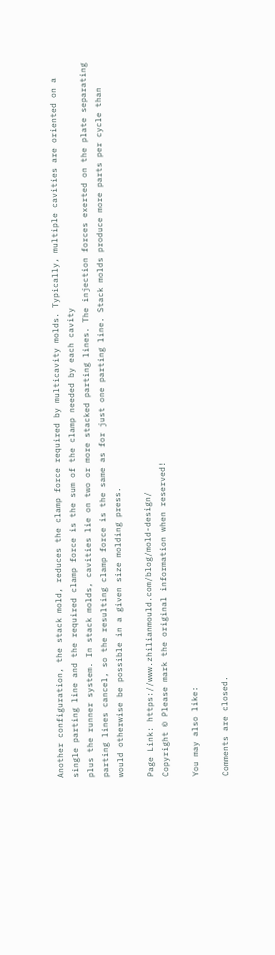Another configuration, the stack mold, reduces the clamp force required by multicavity molds. Typically, multiple cavities are oriented on a single parting line and the required clamp force is the sum of the clamp needed by each cavity
plus the runner system. In stack molds, cavities lie on two or more stacked parting lines. The injection forces exerted on the plate separating parting lines cancel, so the resulting clamp force is the same as for just one parting line. Stack molds produce more parts per cycle than would otherwise be possible in a given size molding press.

Page Link: https://www.zhilianmould.com/blog/mold-design/
Copyright © Please mark the original information when reserved!

You may also like:

Comments are closed.